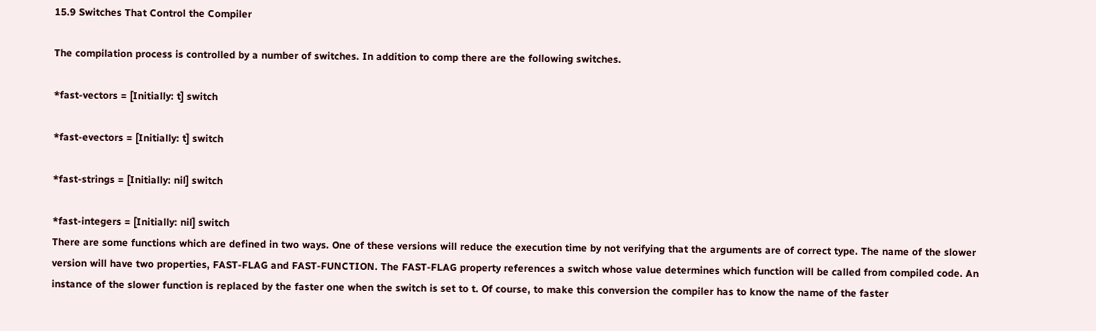15.9 Switches That Control the Compiler

The compilation process is controlled by a number of switches. In addition to comp there are the following switches.

*fast-vectors = [Initially: t] switch

*fast-evectors = [Initially: t] switch

*fast-strings = [Initially: nil] switch

*fast-integers = [Initially: nil] switch
There are some functions which are defined in two ways. One of these versions will reduce the execution time by not verifying that the arguments are of correct type. The name of the slower version will have two properties, FAST-FLAG and FAST-FUNCTION. The FAST-FLAG property references a switch whose value determines which function will be called from compiled code. An instance of the slower function is replaced by the faster one when the switch is set to t. Of course, to make this conversion the compiler has to know the name of the faster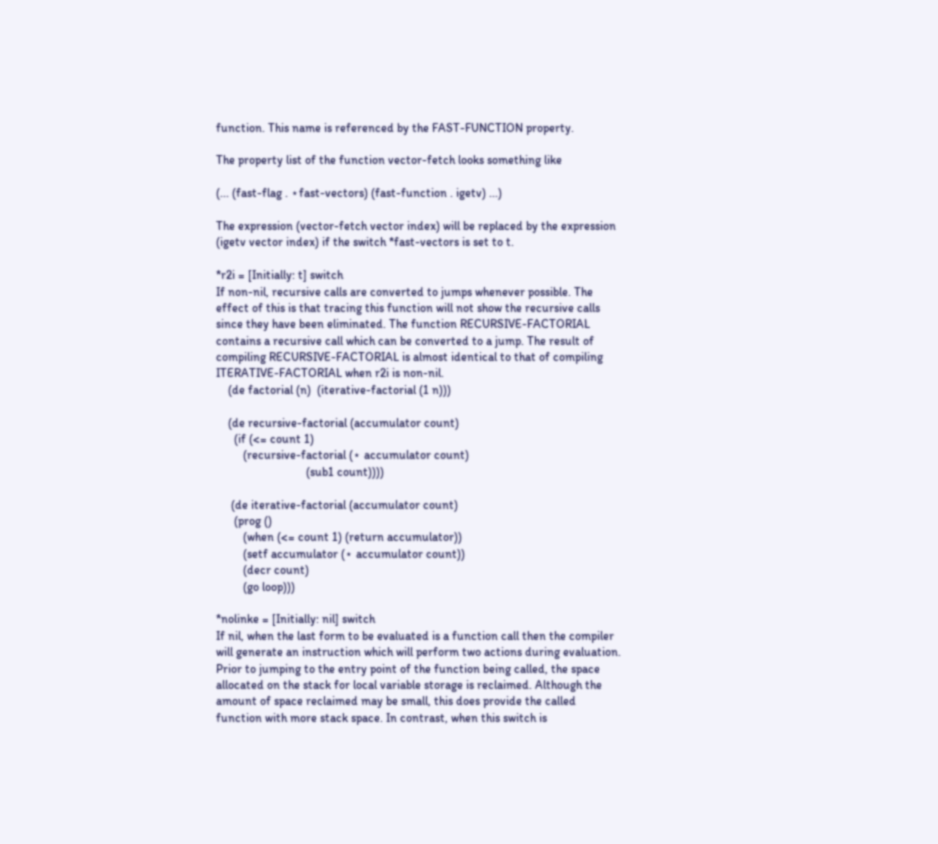function. This name is referenced by the FAST-FUNCTION property.

The property list of the function vector-fetch looks something like

(... (fast-flag . ⋆fast-vectors) (fast-function . igetv) ...)

The expression (vector-fetch vector index) will be replaced by the expression (igetv vector index) if the switch *fast-vectors is set to t.

*r2i = [Initially: t] switch
If non-nil, recursive calls are converted to jumps whenever possible. The effect of this is that tracing this function will not show the recursive calls since they have been eliminated. The function RECURSIVE-FACTORIAL contains a recursive call which can be converted to a jump. The result of compiling RECURSIVE-FACTORIAL is almost identical to that of compiling ITERATIVE-FACTORIAL when r2i is non-nil.
    (de factorial (n)  (iterative-factorial (1 n)))

    (de recursive-factorial (accumulator count)
      (if (<= count 1)
         (recursive-factorial (⋆ accumulator count)
                              (sub1 count))))

     (de iterative-factorial (accumulator count)
      (prog ()
         (when (<= count 1) (return accumulator))
         (setf accumulator (⋆ accumulator count))
         (decr count)
         (go loop)))

*nolinke = [Initially: nil] switch
If nil, when the last form to be evaluated is a function call then the compiler will generate an instruction which will perform two actions during evaluation. Prior to jumping to the entry point of the function being called, the space allocated on the stack for local variable storage is reclaimed. Although the amount of space reclaimed may be small, this does provide the called function with more stack space. In contrast, when this switch is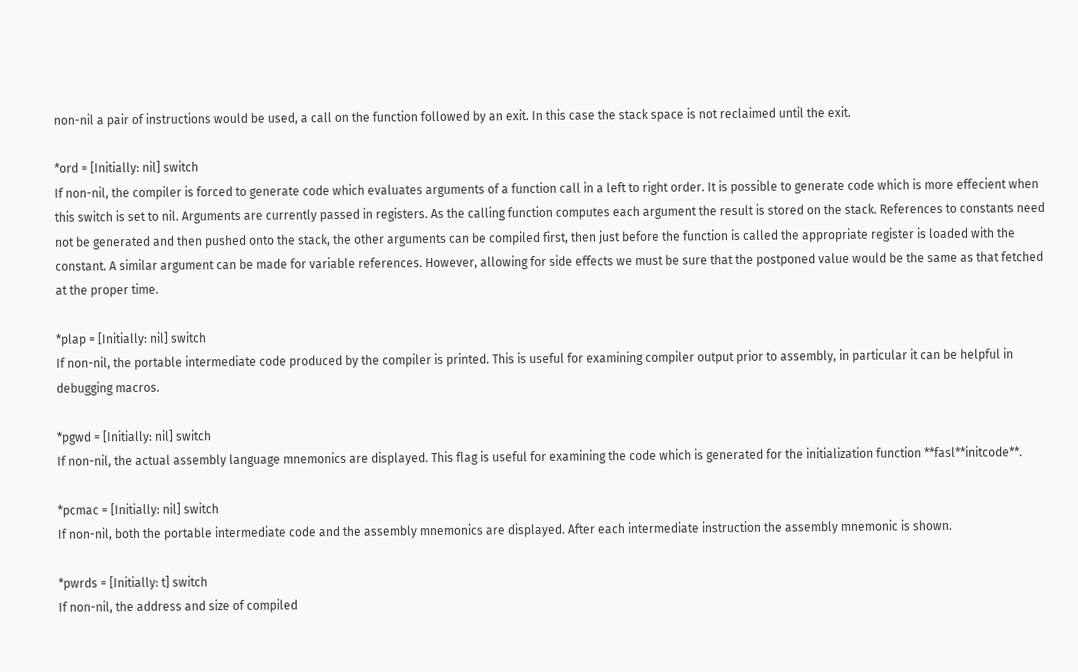non-nil a pair of instructions would be used, a call on the function followed by an exit. In this case the stack space is not reclaimed until the exit.

*ord = [Initially: nil] switch
If non-nil, the compiler is forced to generate code which evaluates arguments of a function call in a left to right order. It is possible to generate code which is more effecient when this switch is set to nil. Arguments are currently passed in registers. As the calling function computes each argument the result is stored on the stack. References to constants need not be generated and then pushed onto the stack, the other arguments can be compiled first, then just before the function is called the appropriate register is loaded with the constant. A similar argument can be made for variable references. However, allowing for side effects we must be sure that the postponed value would be the same as that fetched at the proper time.

*plap = [Initially: nil] switch
If non-nil, the portable intermediate code produced by the compiler is printed. This is useful for examining compiler output prior to assembly, in particular it can be helpful in debugging macros.

*pgwd = [Initially: nil] switch
If non-nil, the actual assembly language mnemonics are displayed. This flag is useful for examining the code which is generated for the initialization function **fasl**initcode**.

*pcmac = [Initially: nil] switch
If non-nil, both the portable intermediate code and the assembly mnemonics are displayed. After each intermediate instruction the assembly mnemonic is shown.

*pwrds = [Initially: t] switch
If non-nil, the address and size of compiled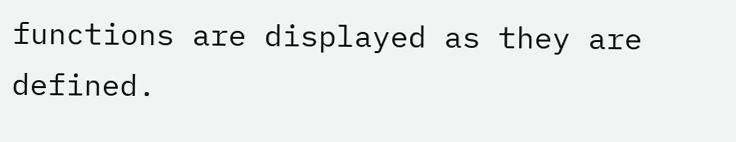functions are displayed as they are defined.